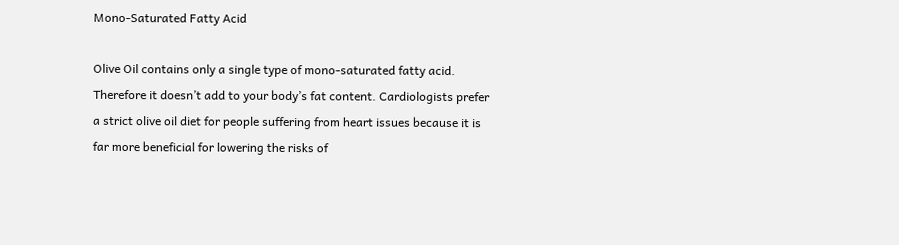Mono-Saturated Fatty Acid

Olive Oil contains only a single type of mono-saturated fatty acid. Therefore it doesn’t add to your body’s fat content. Cardiologists prefer a strict olive oil diet for people suffering from heart issues because it is far more beneficial for lowering the risks of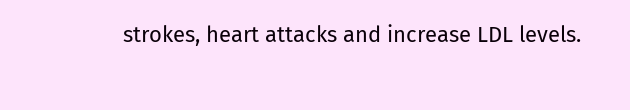strokes, heart attacks and increase LDL levels.